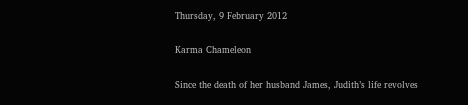Thursday, 9 February 2012

Karma Chameleon

Since the death of her husband James, Judith’s life revolves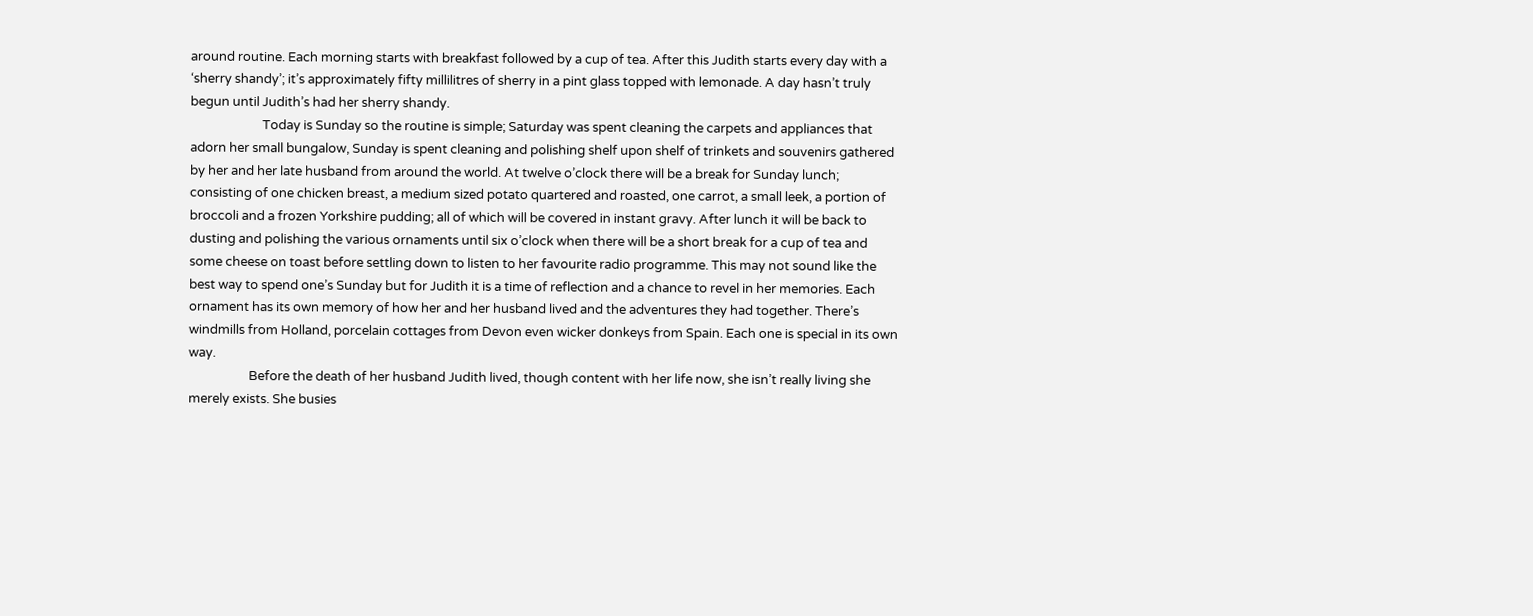around routine. Each morning starts with breakfast followed by a cup of tea. After this Judith starts every day with a ‘sherry shandy’; it’s approximately fifty millilitres of sherry in a pint glass topped with lemonade. A day hasn’t truly begun until Judith’s had her sherry shandy.
                        Today is Sunday so the routine is simple; Saturday was spent cleaning the carpets and appliances that adorn her small bungalow, Sunday is spent cleaning and polishing shelf upon shelf of trinkets and souvenirs gathered by her and her late husband from around the world. At twelve o’clock there will be a break for Sunday lunch; consisting of one chicken breast, a medium sized potato quartered and roasted, one carrot, a small leek, a portion of broccoli and a frozen Yorkshire pudding; all of which will be covered in instant gravy. After lunch it will be back to dusting and polishing the various ornaments until six o’clock when there will be a short break for a cup of tea and some cheese on toast before settling down to listen to her favourite radio programme. This may not sound like the best way to spend one’s Sunday but for Judith it is a time of reflection and a chance to revel in her memories. Each ornament has its own memory of how her and her husband lived and the adventures they had together. There’s windmills from Holland, porcelain cottages from Devon even wicker donkeys from Spain. Each one is special in its own way.
                    Before the death of her husband Judith lived, though content with her life now, she isn’t really living she merely exists. She busies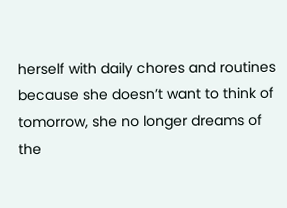herself with daily chores and routines because she doesn’t want to think of tomorrow, she no longer dreams of the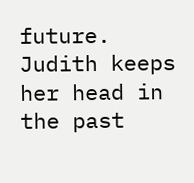future. Judith keeps her head in the past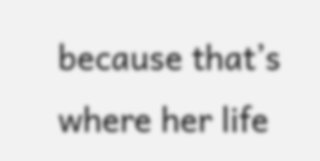because that’s where her life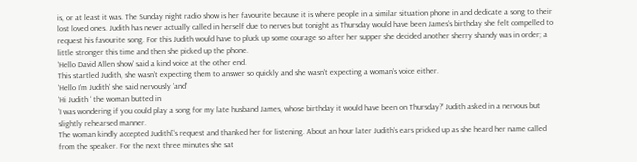is, or at least it was. The Sunday night radio show is her favourite because it is where people in a similar situation phone in and dedicate a song to their lost loved ones. Judith has never actually called in herself due to nerves but tonight as Thursday would have been James’s birthday she felt compelled to request his favourite song. For this Judith would have to pluck up some courage so after her supper she decided another sherry shandy was in order; a little stronger this time and then she picked up the phone.
‘Hello David Allen show’ said a kind voice at the other end.
This startled Judith, she wasn’t expecting them to answer so quickly and she wasn’t expecting a woman’s voice either.
‘Hello I’m Judith’ she said nervously ’and’
‘Hi Judith ‘ the woman butted in
‘I was wondering if you could play a song for my late husband James, whose birthday it would have been on Thursday?’ Judith asked in a nervous but slightly rehearsed manner.
The woman kindly accepted Judith[‘s request and thanked her for listening. About an hour later Judith’s ears pricked up as she heard her name called from the speaker. For the next three minutes she sat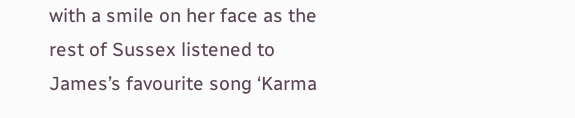with a smile on her face as the rest of Sussex listened to James’s favourite song ‘Karma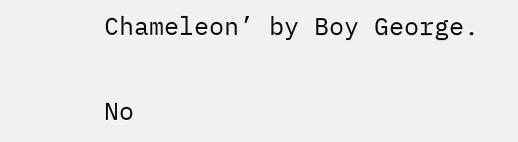Chameleon’ by Boy George.

No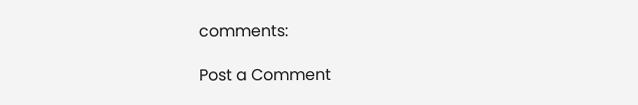comments:

Post a Comment